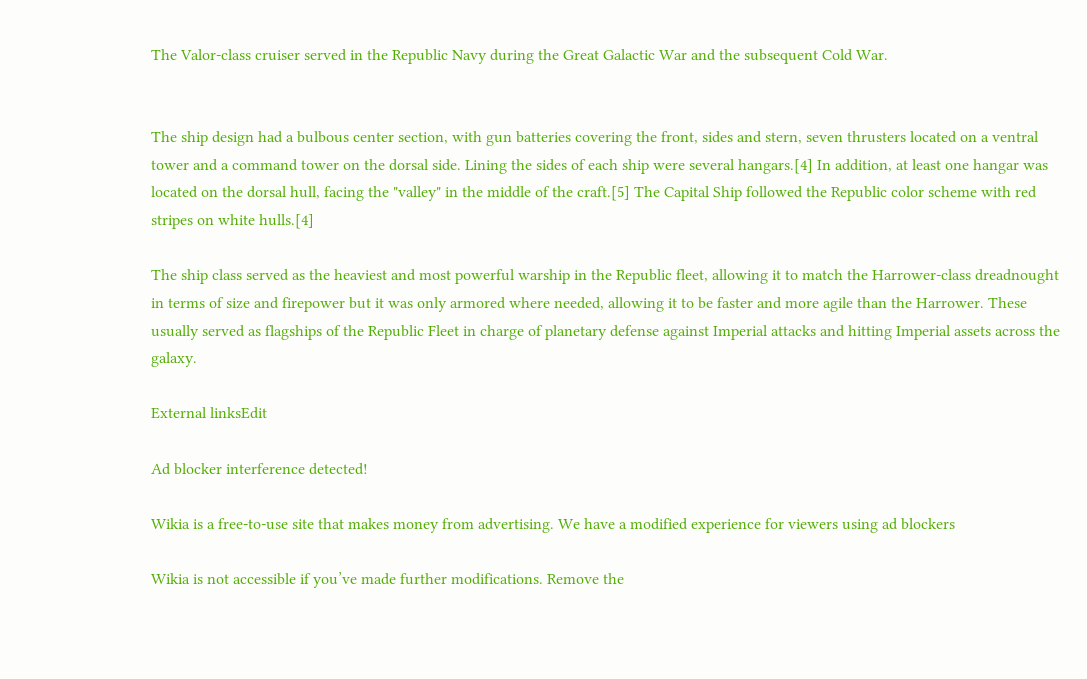The Valor-class cruiser served in the Republic Navy during the Great Galactic War and the subsequent Cold War.


The ship design had a bulbous center section, with gun batteries covering the front, sides and stern, seven thrusters located on a ventral tower and a command tower on the dorsal side. Lining the sides of each ship were several hangars.[4] In addition, at least one hangar was located on the dorsal hull, facing the "valley" in the middle of the craft.[5] The Capital Ship followed the Republic color scheme with red stripes on white hulls.[4]

The ship class served as the heaviest and most powerful warship in the Republic fleet, allowing it to match the Harrower-class dreadnought in terms of size and firepower but it was only armored where needed, allowing it to be faster and more agile than the Harrower. These usually served as flagships of the Republic Fleet in charge of planetary defense against Imperial attacks and hitting Imperial assets across the galaxy.

External linksEdit

Ad blocker interference detected!

Wikia is a free-to-use site that makes money from advertising. We have a modified experience for viewers using ad blockers

Wikia is not accessible if you’ve made further modifications. Remove the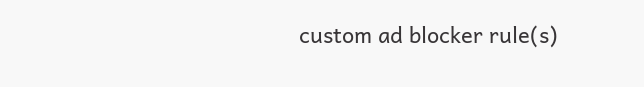custom ad blocker rule(s)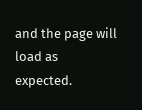and the page will load as expected.